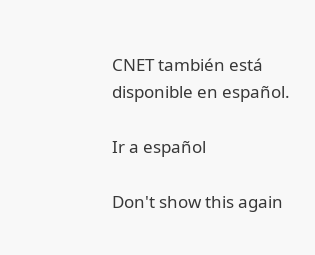CNET también está disponible en español.

Ir a español

Don't show this again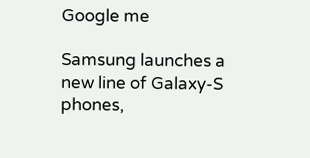Google me

Samsung launches a new line of Galaxy-S phones,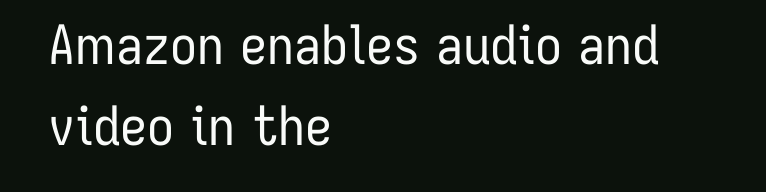Amazon enables audio and video in the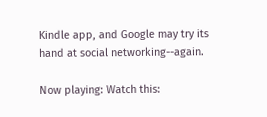Kindle app, and Google may try its hand at social networking--again.

Now playing: Watch this: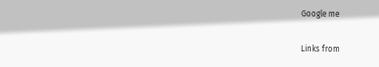Google me

Links from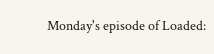Monday's episode of Loaded: